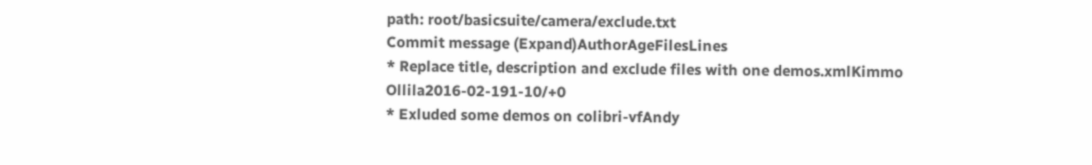path: root/basicsuite/camera/exclude.txt
Commit message (Expand)AuthorAgeFilesLines
* Replace title, description and exclude files with one demos.xmlKimmo Ollila2016-02-191-10/+0
* Exluded some demos on colibri-vfAndy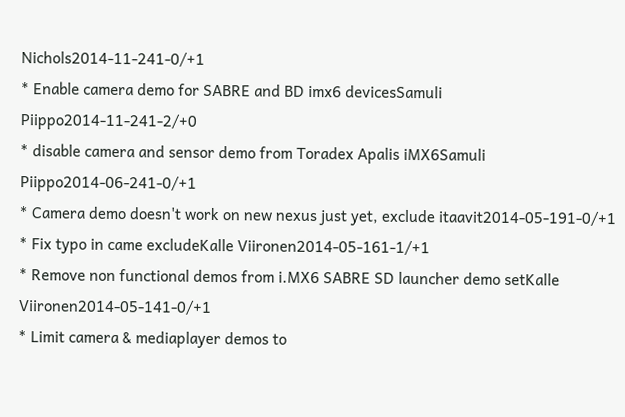Nichols2014-11-241-0/+1
* Enable camera demo for SABRE and BD imx6 devicesSamuli Piippo2014-11-241-2/+0
* disable camera and sensor demo from Toradex Apalis iMX6Samuli Piippo2014-06-241-0/+1
* Camera demo doesn't work on new nexus just yet, exclude itaavit2014-05-191-0/+1
* Fix typo in came excludeKalle Viironen2014-05-161-1/+1
* Remove non functional demos from i.MX6 SABRE SD launcher demo setKalle Viironen2014-05-141-0/+1
* Limit camera & mediaplayer demos to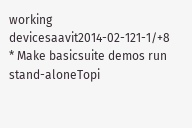working devicesaavit2014-02-121-1/+8
* Make basicsuite demos run stand-aloneTopi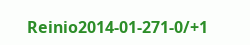Reinio2014-01-271-0/+1